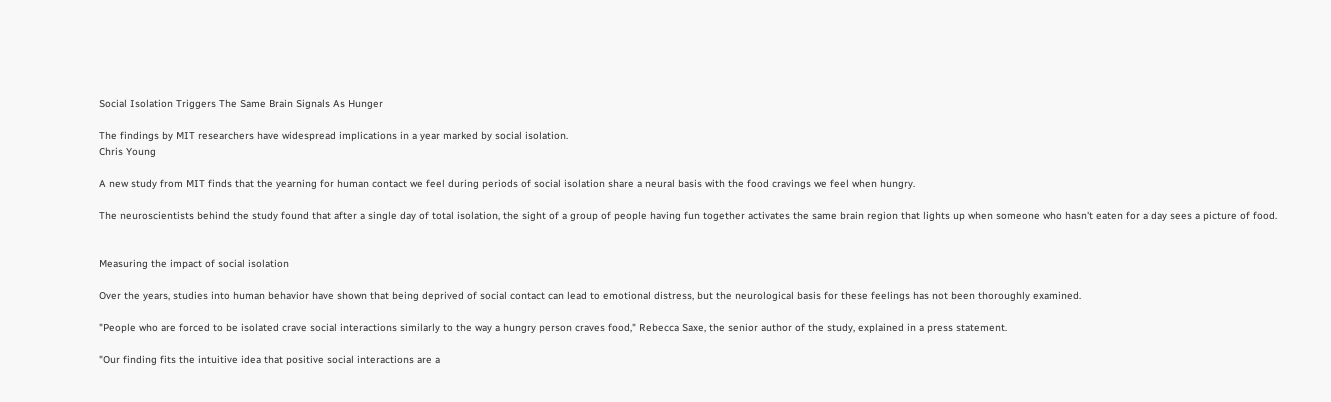Social Isolation Triggers The Same Brain Signals As Hunger

The findings by MIT researchers have widespread implications in a year marked by social isolation.
Chris Young

A new study from MIT finds that the yearning for human contact we feel during periods of social isolation share a neural basis with the food cravings we feel when hungry.

The neuroscientists behind the study found that after a single day of total isolation, the sight of a group of people having fun together activates the same brain region that lights up when someone who hasn't eaten for a day sees a picture of food.


Measuring the impact of social isolation

Over the years, studies into human behavior have shown that being deprived of social contact can lead to emotional distress, but the neurological basis for these feelings has not been thoroughly examined.

"People who are forced to be isolated crave social interactions similarly to the way a hungry person craves food," Rebecca Saxe, the senior author of the study, explained in a press statement.

"Our finding fits the intuitive idea that positive social interactions are a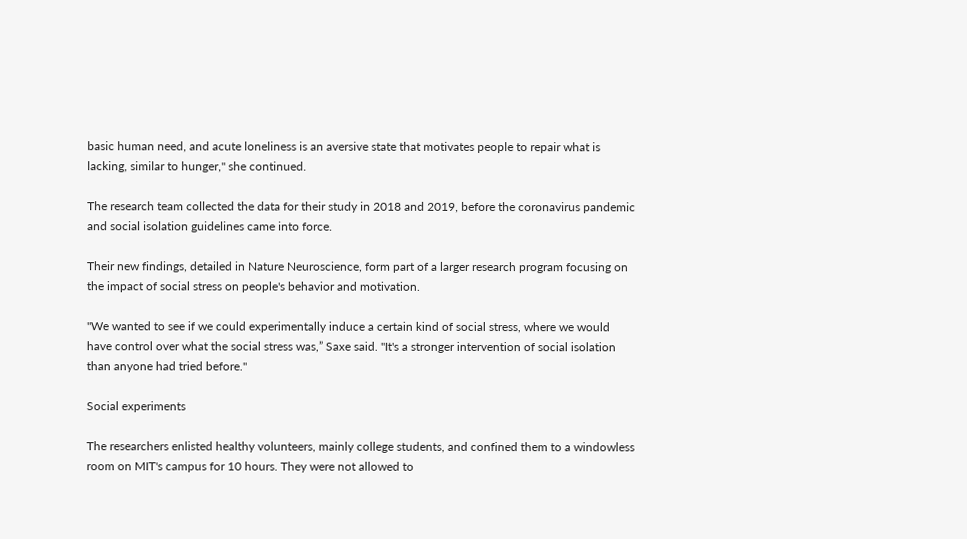basic human need, and acute loneliness is an aversive state that motivates people to repair what is lacking, similar to hunger," she continued.

The research team collected the data for their study in 2018 and 2019, before the coronavirus pandemic and social isolation guidelines came into force.

Their new findings, detailed in Nature Neuroscience, form part of a larger research program focusing on the impact of social stress on people's behavior and motivation.

"We wanted to see if we could experimentally induce a certain kind of social stress, where we would have control over what the social stress was,” Saxe said. "It's a stronger intervention of social isolation than anyone had tried before."

Social experiments

The researchers enlisted healthy volunteers, mainly college students, and confined them to a windowless room on MIT's campus for 10 hours. They were not allowed to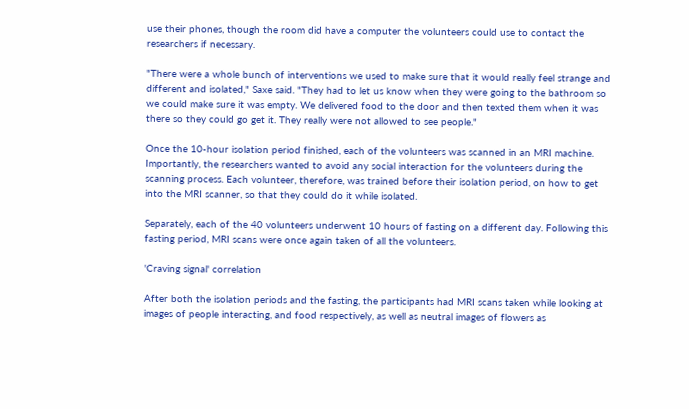use their phones, though the room did have a computer the volunteers could use to contact the researchers if necessary.

"There were a whole bunch of interventions we used to make sure that it would really feel strange and different and isolated," Saxe said. "They had to let us know when they were going to the bathroom so we could make sure it was empty. We delivered food to the door and then texted them when it was there so they could go get it. They really were not allowed to see people."

Once the 10-hour isolation period finished, each of the volunteers was scanned in an MRI machine. Importantly, the researchers wanted to avoid any social interaction for the volunteers during the scanning process. Each volunteer, therefore, was trained before their isolation period, on how to get into the MRI scanner, so that they could do it while isolated.

Separately, each of the 40 volunteers underwent 10 hours of fasting on a different day. Following this fasting period, MRI scans were once again taken of all the volunteers.

'Craving signal' correlation

After both the isolation periods and the fasting, the participants had MRI scans taken while looking at images of people interacting, and food respectively, as well as neutral images of flowers as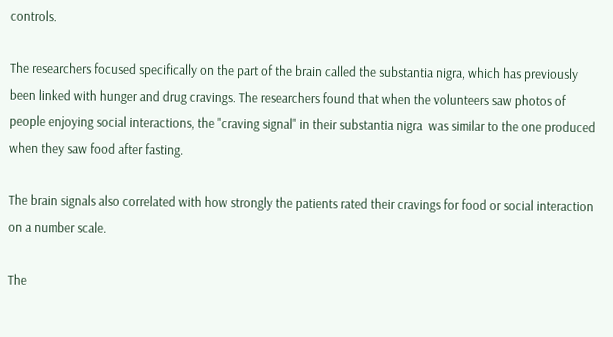controls.

The researchers focused specifically on the part of the brain called the substantia nigra, which has previously been linked with hunger and drug cravings. The researchers found that when the volunteers saw photos of people enjoying social interactions, the "craving signal" in their substantia nigra  was similar to the one produced when they saw food after fasting.

The brain signals also correlated with how strongly the patients rated their cravings for food or social interaction on a number scale.

The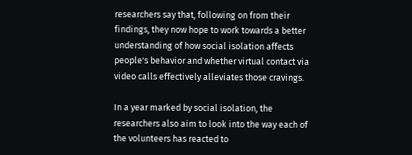researchers say that, following on from their findings, they now hope to work towards a better understanding of how social isolation affects people's behavior and whether virtual contact via video calls effectively alleviates those cravings.

In a year marked by social isolation, the researchers also aim to look into the way each of the volunteers has reacted to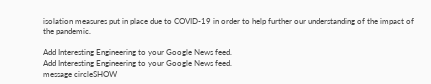isolation measures put in place due to COVID-19 in order to help further our understanding of the impact of the pandemic.

Add Interesting Engineering to your Google News feed.
Add Interesting Engineering to your Google News feed.
message circleSHOW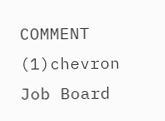COMMENT (1)chevron
Job Board